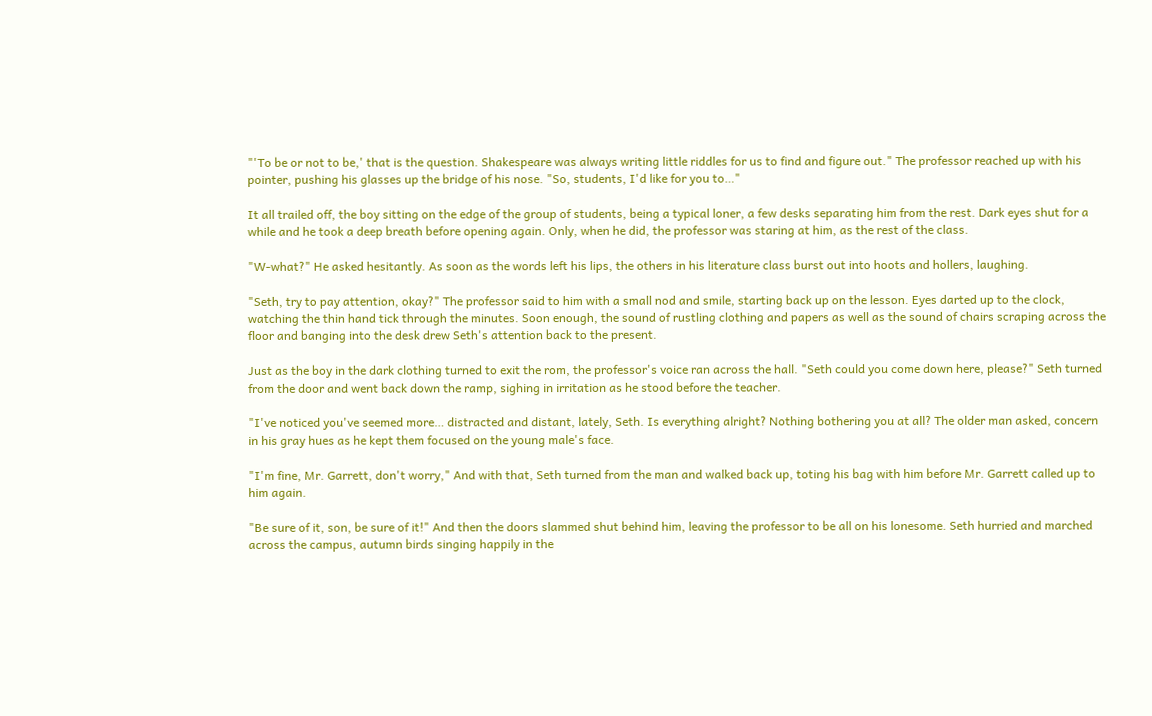"'To be or not to be,' that is the question. Shakespeare was always writing little riddles for us to find and figure out." The professor reached up with his pointer, pushing his glasses up the bridge of his nose. "So, students, I'd like for you to…"

It all trailed off, the boy sitting on the edge of the group of students, being a typical loner, a few desks separating him from the rest. Dark eyes shut for a while and he took a deep breath before opening again. Only, when he did, the professor was staring at him, as the rest of the class.

"W-what?" He asked hesitantly. As soon as the words left his lips, the others in his literature class burst out into hoots and hollers, laughing.

"Seth, try to pay attention, okay?" The professor said to him with a small nod and smile, starting back up on the lesson. Eyes darted up to the clock, watching the thin hand tick through the minutes. Soon enough, the sound of rustling clothing and papers as well as the sound of chairs scraping across the floor and banging into the desk drew Seth's attention back to the present.

Just as the boy in the dark clothing turned to exit the rom, the professor's voice ran across the hall. "Seth could you come down here, please?" Seth turned from the door and went back down the ramp, sighing in irritation as he stood before the teacher.

"I've noticed you've seemed more… distracted and distant, lately, Seth. Is everything alright? Nothing bothering you at all? The older man asked, concern in his gray hues as he kept them focused on the young male's face.

"I'm fine, Mr. Garrett, don't worry," And with that, Seth turned from the man and walked back up, toting his bag with him before Mr. Garrett called up to him again.

"Be sure of it, son, be sure of it!" And then the doors slammed shut behind him, leaving the professor to be all on his lonesome. Seth hurried and marched across the campus, autumn birds singing happily in the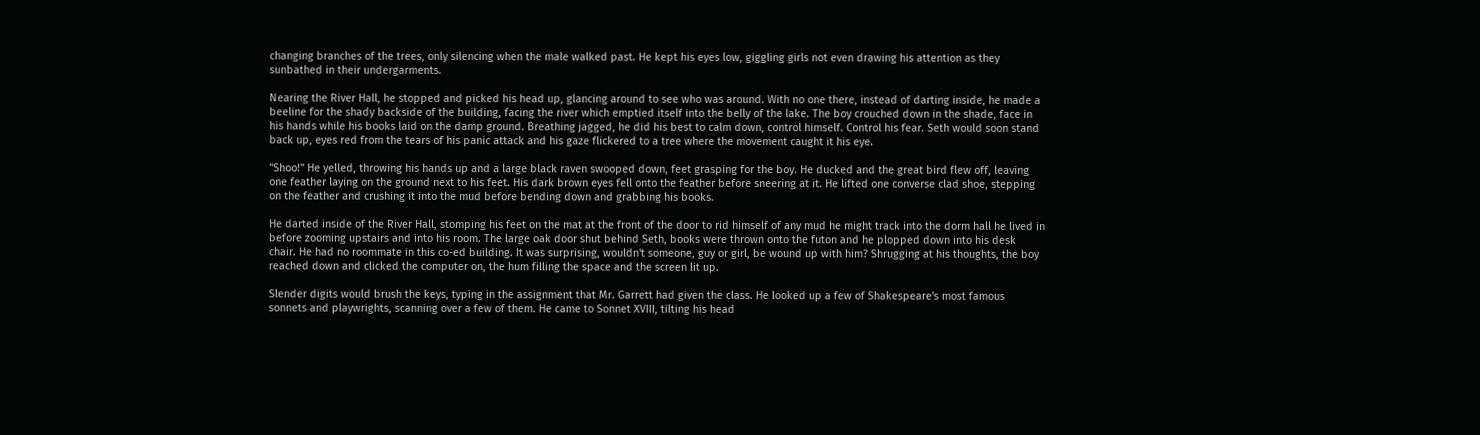changing branches of the trees, only silencing when the male walked past. He kept his eyes low, giggling girls not even drawing his attention as they sunbathed in their undergarments.

Nearing the River Hall, he stopped and picked his head up, glancing around to see who was around. With no one there, instead of darting inside, he made a beeline for the shady backside of the building, facing the river which emptied itself into the belly of the lake. The boy crouched down in the shade, face in his hands while his books laid on the damp ground. Breathing jagged, he did his best to calm down, control himself. Control his fear. Seth would soon stand back up, eyes red from the tears of his panic attack and his gaze flickered to a tree where the movement caught it his eye.

"Shoo!" He yelled, throwing his hands up and a large black raven swooped down, feet grasping for the boy. He ducked and the great bird flew off, leaving one feather laying on the ground next to his feet. His dark brown eyes fell onto the feather before sneering at it. He lifted one converse clad shoe, stepping on the feather and crushing it into the mud before bending down and grabbing his books.

He darted inside of the River Hall, stomping his feet on the mat at the front of the door to rid himself of any mud he might track into the dorm hall he lived in before zooming upstairs and into his room. The large oak door shut behind Seth, books were thrown onto the futon and he plopped down into his desk chair. He had no roommate in this co-ed building. It was surprising, wouldn't someone, guy or girl, be wound up with him? Shrugging at his thoughts, the boy reached down and clicked the computer on, the hum filling the space and the screen lit up.

Slender digits would brush the keys, typing in the assignment that Mr. Garrett had given the class. He looked up a few of Shakespeare's most famous sonnets and playwrights, scanning over a few of them. He came to Sonnet XVIII, tilting his head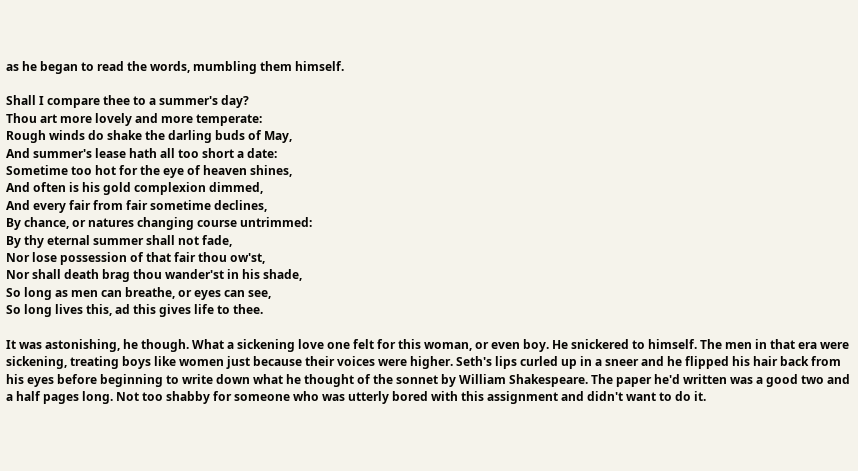as he began to read the words, mumbling them himself.

Shall I compare thee to a summer's day?
Thou art more lovely and more temperate:
Rough winds do shake the darling buds of May,
And summer's lease hath all too short a date:
Sometime too hot for the eye of heaven shines,
And often is his gold complexion dimmed,
And every fair from fair sometime declines,
By chance, or natures changing course untrimmed:
By thy eternal summer shall not fade,
Nor lose possession of that fair thou ow'st,
Nor shall death brag thou wander'st in his shade,
So long as men can breathe, or eyes can see,
So long lives this, ad this gives life to thee.

It was astonishing, he though. What a sickening love one felt for this woman, or even boy. He snickered to himself. The men in that era were sickening, treating boys like women just because their voices were higher. Seth's lips curled up in a sneer and he flipped his hair back from his eyes before beginning to write down what he thought of the sonnet by William Shakespeare. The paper he'd written was a good two and a half pages long. Not too shabby for someone who was utterly bored with this assignment and didn't want to do it.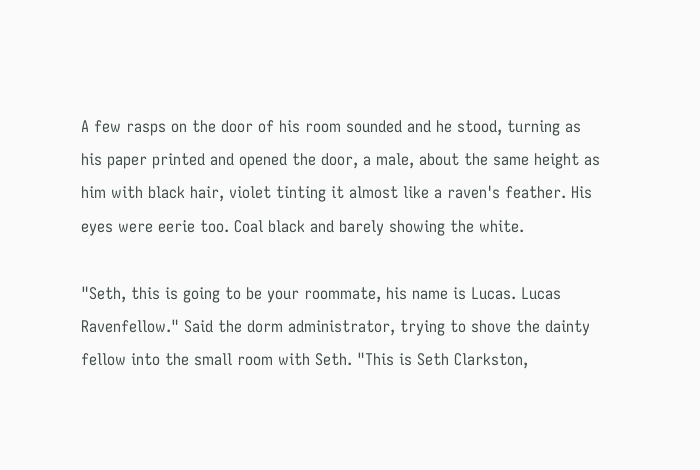A few rasps on the door of his room sounded and he stood, turning as his paper printed and opened the door, a male, about the same height as him with black hair, violet tinting it almost like a raven's feather. His eyes were eerie too. Coal black and barely showing the white.

"Seth, this is going to be your roommate, his name is Lucas. Lucas Ravenfellow." Said the dorm administrator, trying to shove the dainty fellow into the small room with Seth. "This is Seth Clarkston,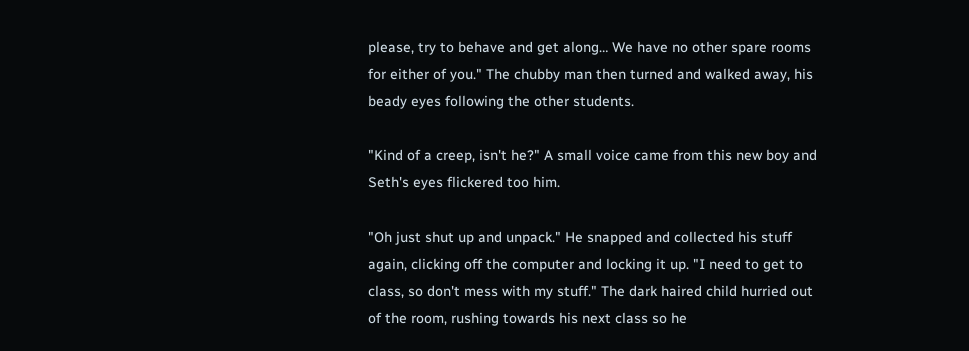please, try to behave and get along… We have no other spare rooms for either of you." The chubby man then turned and walked away, his beady eyes following the other students.

"Kind of a creep, isn't he?" A small voice came from this new boy and Seth's eyes flickered too him.

"Oh just shut up and unpack." He snapped and collected his stuff again, clicking off the computer and locking it up. "I need to get to class, so don't mess with my stuff." The dark haired child hurried out of the room, rushing towards his next class so he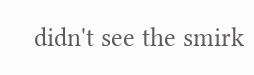didn't see the smirk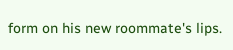form on his new roommate's lips.